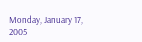Monday, January 17, 2005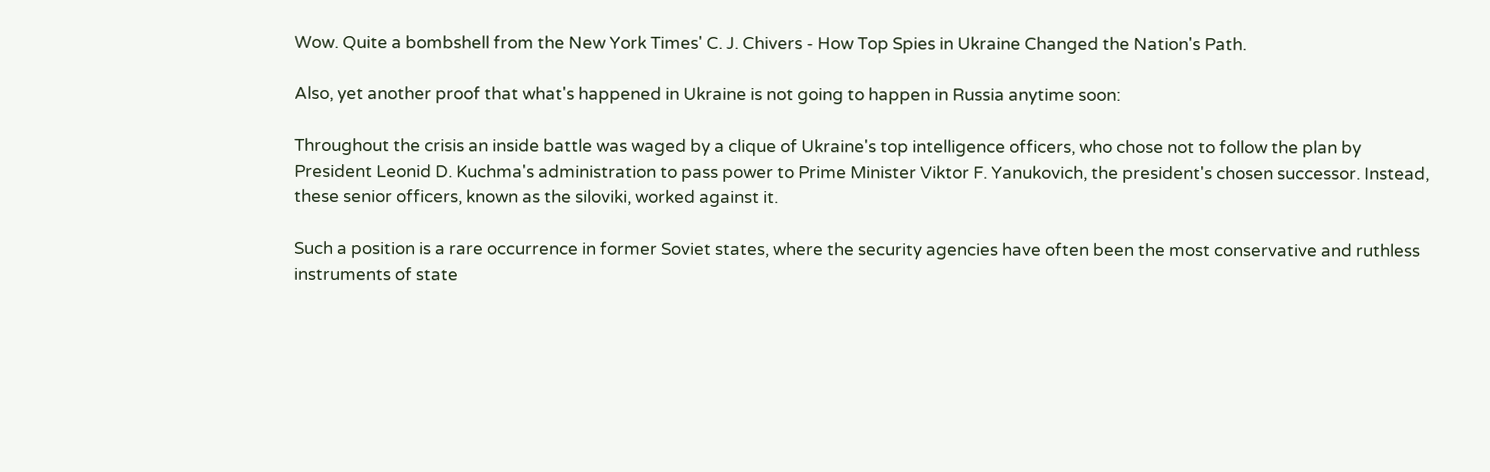Wow. Quite a bombshell from the New York Times' C. J. Chivers - How Top Spies in Ukraine Changed the Nation's Path.

Also, yet another proof that what's happened in Ukraine is not going to happen in Russia anytime soon:

Throughout the crisis an inside battle was waged by a clique of Ukraine's top intelligence officers, who chose not to follow the plan by President Leonid D. Kuchma's administration to pass power to Prime Minister Viktor F. Yanukovich, the president's chosen successor. Instead, these senior officers, known as the siloviki, worked against it.

Such a position is a rare occurrence in former Soviet states, where the security agencies have often been the most conservative and ruthless instruments of state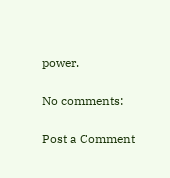power.

No comments:

Post a Comment